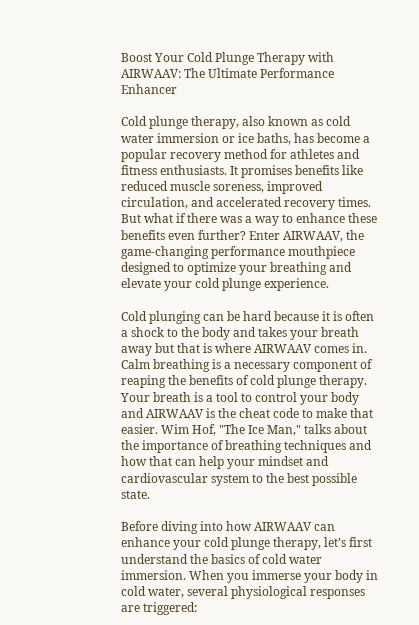Boost Your Cold Plunge Therapy with AIRWAAV: The Ultimate Performance Enhancer

Cold plunge therapy, also known as cold water immersion or ice baths, has become a popular recovery method for athletes and fitness enthusiasts. It promises benefits like reduced muscle soreness, improved circulation, and accelerated recovery times. But what if there was a way to enhance these benefits even further? Enter AIRWAAV, the game-changing performance mouthpiece designed to optimize your breathing and elevate your cold plunge experience.

Cold plunging can be hard because it is often a shock to the body and takes your breath away but that is where AIRWAAV comes in. Calm breathing is a necessary component of reaping the benefits of cold plunge therapy. Your breath is a tool to control your body and AIRWAAV is the cheat code to make that easier. Wim Hof, "The Ice Man," talks about the importance of breathing techniques and how that can help your mindset and cardiovascular system to the best possible state.

Before diving into how AIRWAAV can enhance your cold plunge therapy, let’s first understand the basics of cold water immersion. When you immerse your body in cold water, several physiological responses are triggered: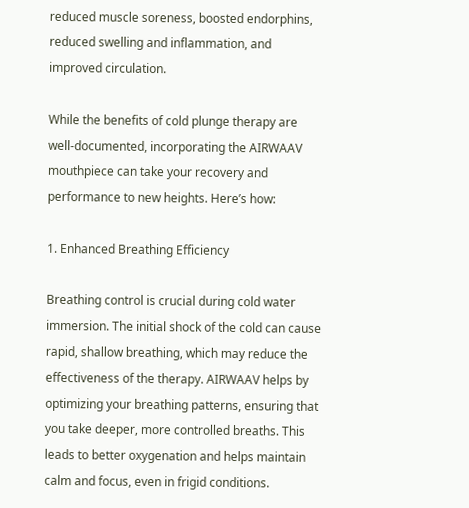reduced muscle soreness, boosted endorphins, reduced swelling and inflammation, and improved circulation.

While the benefits of cold plunge therapy are well-documented, incorporating the AIRWAAV mouthpiece can take your recovery and performance to new heights. Here’s how:

1. Enhanced Breathing Efficiency

Breathing control is crucial during cold water immersion. The initial shock of the cold can cause rapid, shallow breathing, which may reduce the effectiveness of the therapy. AIRWAAV helps by optimizing your breathing patterns, ensuring that you take deeper, more controlled breaths. This leads to better oxygenation and helps maintain calm and focus, even in frigid conditions.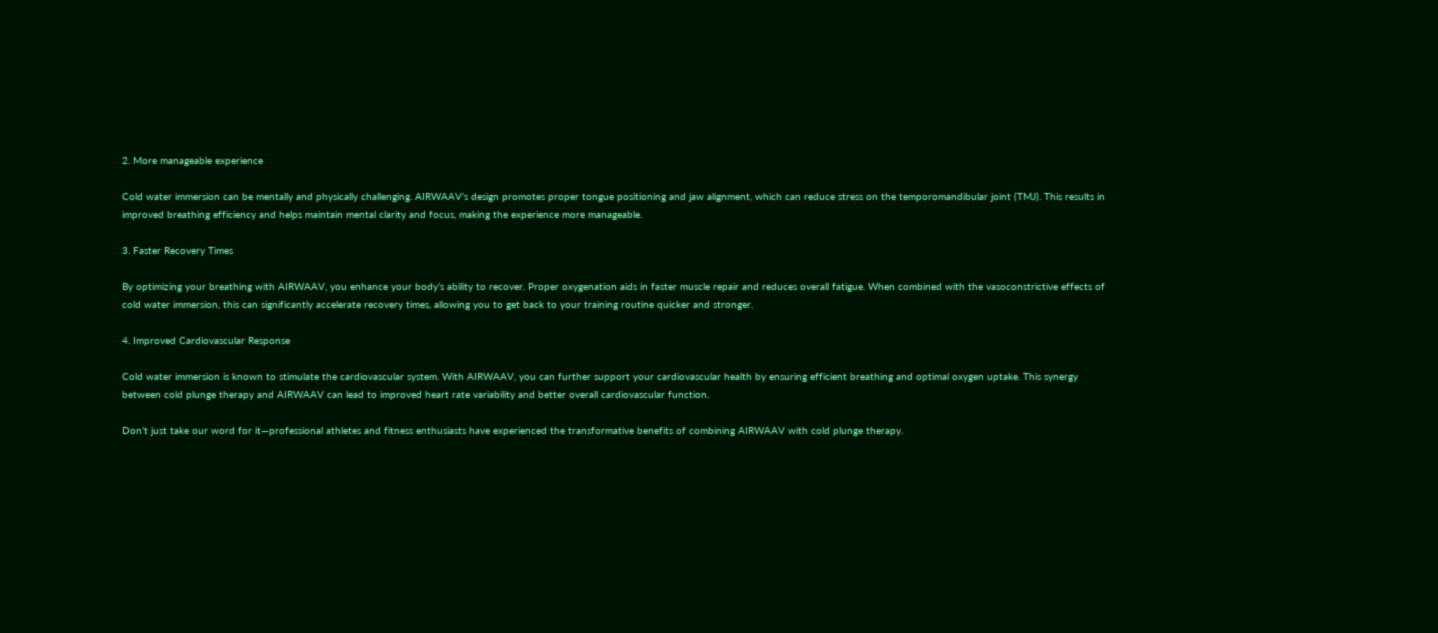2. More manageable experience

Cold water immersion can be mentally and physically challenging. AIRWAAV’s design promotes proper tongue positioning and jaw alignment, which can reduce stress on the temporomandibular joint (TMJ). This results in improved breathing efficiency and helps maintain mental clarity and focus, making the experience more manageable.

3. Faster Recovery Times

By optimizing your breathing with AIRWAAV, you enhance your body’s ability to recover. Proper oxygenation aids in faster muscle repair and reduces overall fatigue. When combined with the vasoconstrictive effects of cold water immersion, this can significantly accelerate recovery times, allowing you to get back to your training routine quicker and stronger.

4. Improved Cardiovascular Response

Cold water immersion is known to stimulate the cardiovascular system. With AIRWAAV, you can further support your cardiovascular health by ensuring efficient breathing and optimal oxygen uptake. This synergy between cold plunge therapy and AIRWAAV can lead to improved heart rate variability and better overall cardiovascular function.

Don’t just take our word for it—professional athletes and fitness enthusiasts have experienced the transformative benefits of combining AIRWAAV with cold plunge therapy.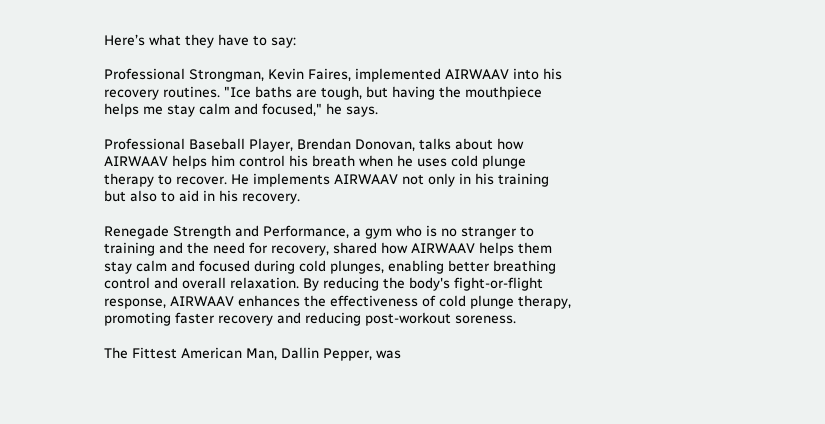Here’s what they have to say:

Professional Strongman, Kevin Faires, implemented AIRWAAV into his recovery routines. "Ice baths are tough, but having the mouthpiece helps me stay calm and focused," he says.

Professional Baseball Player, Brendan Donovan, talks about how AIRWAAV helps him control his breath when he uses cold plunge therapy to recover. He implements AIRWAAV not only in his training but also to aid in his recovery.

Renegade Strength and Performance, a gym who is no stranger to training and the need for recovery, shared how AIRWAAV helps them stay calm and focused during cold plunges, enabling better breathing control and overall relaxation. By reducing the body's fight-or-flight response, AIRWAAV enhances the effectiveness of cold plunge therapy, promoting faster recovery and reducing post-workout soreness.

The Fittest American Man, Dallin Pepper, was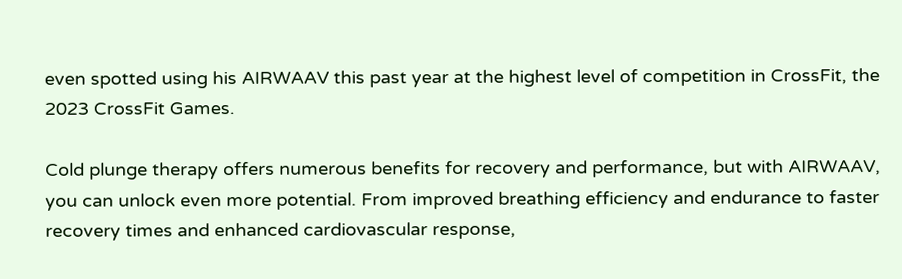even spotted using his AIRWAAV this past year at the highest level of competition in CrossFit, the 2023 CrossFit Games.

Cold plunge therapy offers numerous benefits for recovery and performance, but with AIRWAAV, you can unlock even more potential. From improved breathing efficiency and endurance to faster recovery times and enhanced cardiovascular response,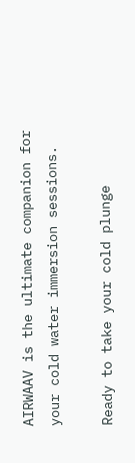AIRWAAV is the ultimate companion for your cold water immersion sessions.

Ready to take your cold plunge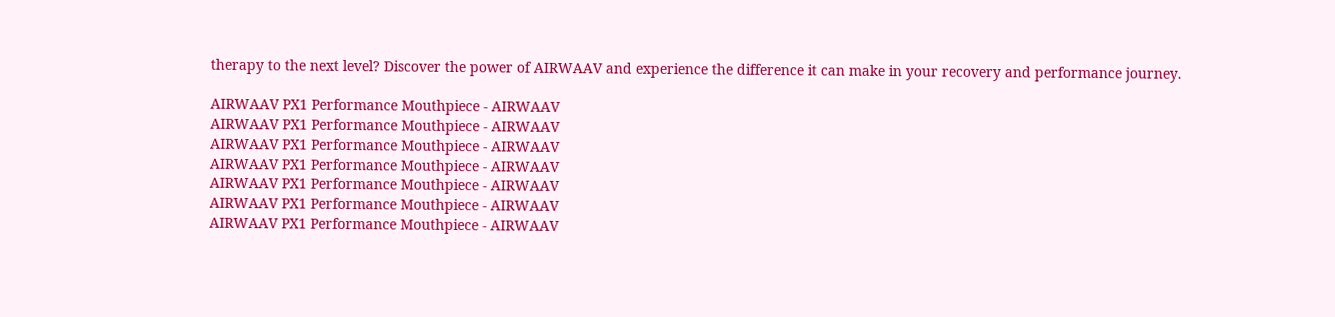therapy to the next level? Discover the power of AIRWAAV and experience the difference it can make in your recovery and performance journey.

AIRWAAV PX1 Performance Mouthpiece - AIRWAAV
AIRWAAV PX1 Performance Mouthpiece - AIRWAAV
AIRWAAV PX1 Performance Mouthpiece - AIRWAAV
AIRWAAV PX1 Performance Mouthpiece - AIRWAAV
AIRWAAV PX1 Performance Mouthpiece - AIRWAAV
AIRWAAV PX1 Performance Mouthpiece - AIRWAAV
AIRWAAV PX1 Performance Mouthpiece - AIRWAAV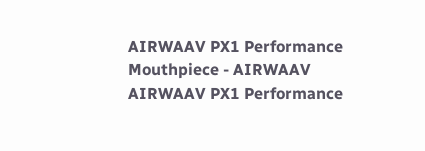AIRWAAV PX1 Performance Mouthpiece - AIRWAAV
AIRWAAV PX1 Performance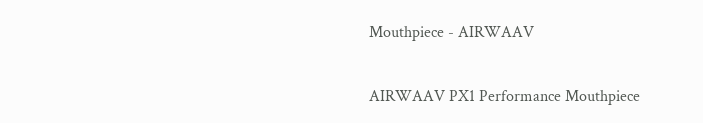Mouthpiece - AIRWAAV

AIRWAAV PX1 Performance Mouthpiece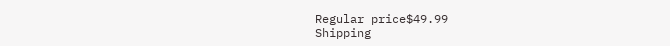Regular price$49.99
Shipping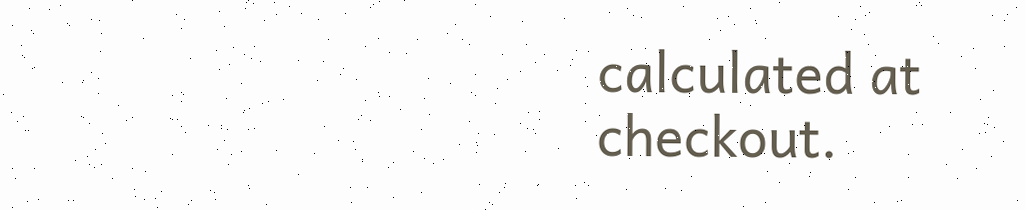calculated at checkout.